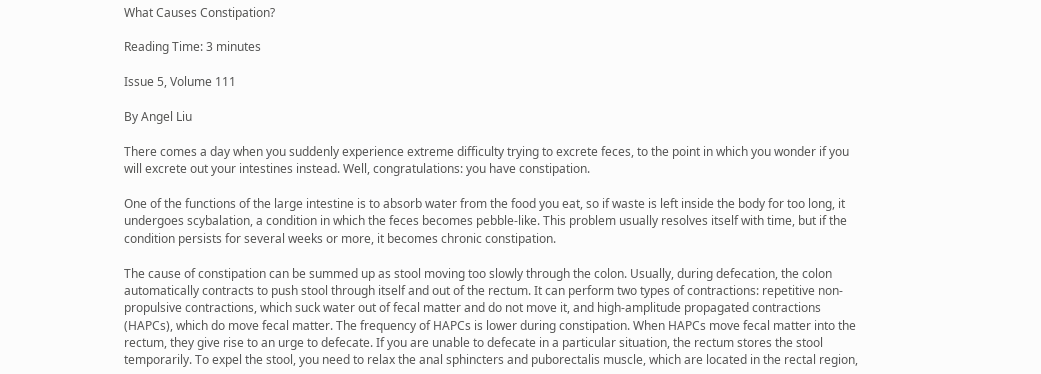What Causes Constipation?

Reading Time: 3 minutes

Issue 5, Volume 111

By Angel Liu

There comes a day when you suddenly experience extreme difficulty trying to excrete feces, to the point in which you wonder if you will excrete out your intestines instead. Well, congratulations: you have constipation.

One of the functions of the large intestine is to absorb water from the food you eat, so if waste is left inside the body for too long, it undergoes scybalation, a condition in which the feces becomes pebble-like. This problem usually resolves itself with time, but if the condition persists for several weeks or more, it becomes chronic constipation.

The cause of constipation can be summed up as stool moving too slowly through the colon. Usually, during defecation, the colon automatically contracts to push stool through itself and out of the rectum. It can perform two types of contractions: repetitive non-propulsive contractions, which suck water out of fecal matter and do not move it, and high-amplitude propagated contractions (HAPCs), which do move fecal matter. The frequency of HAPCs is lower during constipation. When HAPCs move fecal matter into the rectum, they give rise to an urge to defecate. If you are unable to defecate in a particular situation, the rectum stores the stool temporarily. To expel the stool, you need to relax the anal sphincters and puborectalis muscle, which are located in the rectal region,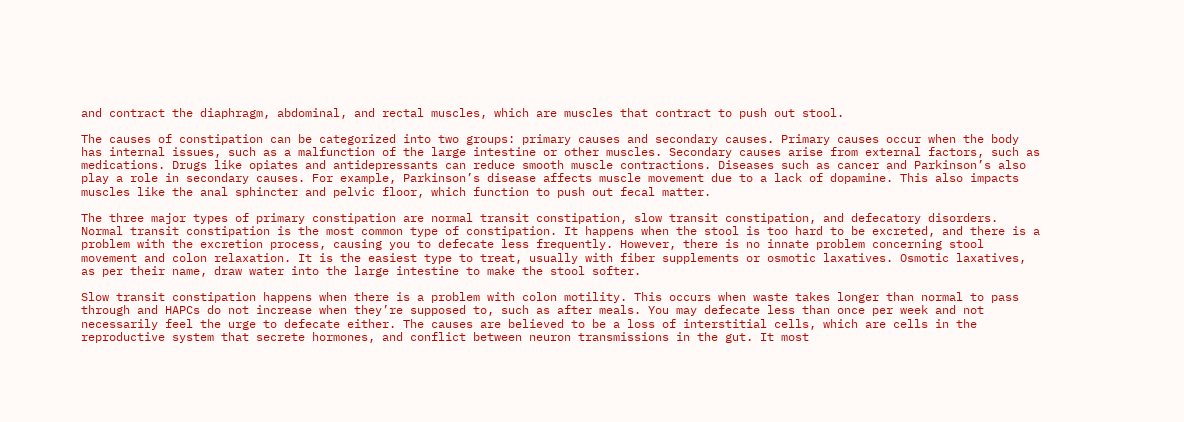and contract the diaphragm, abdominal, and rectal muscles, which are muscles that contract to push out stool.

The causes of constipation can be categorized into two groups: primary causes and secondary causes. Primary causes occur when the body has internal issues, such as a malfunction of the large intestine or other muscles. Secondary causes arise from external factors, such as medications. Drugs like opiates and antidepressants can reduce smooth muscle contractions. Diseases such as cancer and Parkinson’s also play a role in secondary causes. For example, Parkinson’s disease affects muscle movement due to a lack of dopamine. This also impacts muscles like the anal sphincter and pelvic floor, which function to push out fecal matter.

The three major types of primary constipation are normal transit constipation, slow transit constipation, and defecatory disorders. Normal transit constipation is the most common type of constipation. It happens when the stool is too hard to be excreted, and there is a problem with the excretion process, causing you to defecate less frequently. However, there is no innate problem concerning stool movement and colon relaxation. It is the easiest type to treat, usually with fiber supplements or osmotic laxatives. Osmotic laxatives, as per their name, draw water into the large intestine to make the stool softer.

Slow transit constipation happens when there is a problem with colon motility. This occurs when waste takes longer than normal to pass through and HAPCs do not increase when they’re supposed to, such as after meals. You may defecate less than once per week and not necessarily feel the urge to defecate either. The causes are believed to be a loss of interstitial cells, which are cells in the reproductive system that secrete hormones, and conflict between neuron transmissions in the gut. It most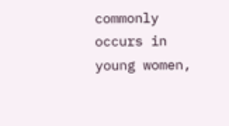commonly occurs in young women,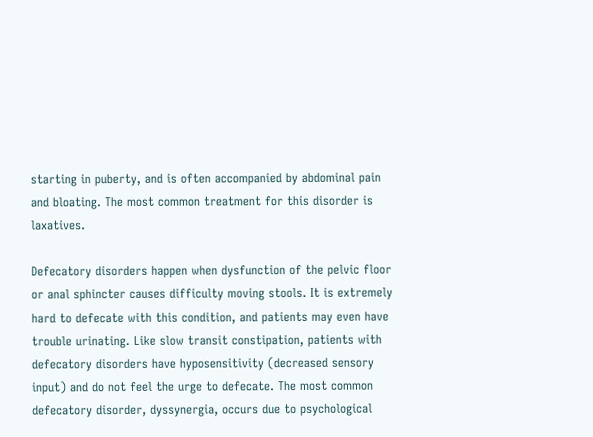starting in puberty, and is often accompanied by abdominal pain and bloating. The most common treatment for this disorder is laxatives.

Defecatory disorders happen when dysfunction of the pelvic floor or anal sphincter causes difficulty moving stools. It is extremely hard to defecate with this condition, and patients may even have trouble urinating. Like slow transit constipation, patients with defecatory disorders have hyposensitivity (decreased sensory input) and do not feel the urge to defecate. The most common defecatory disorder, dyssynergia, occurs due to psychological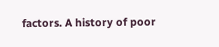factors. A history of poor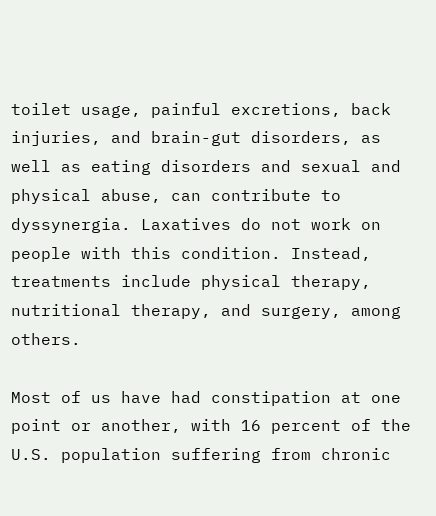toilet usage, painful excretions, back injuries, and brain-gut disorders, as well as eating disorders and sexual and physical abuse, can contribute to dyssynergia. Laxatives do not work on people with this condition. Instead, treatments include physical therapy, nutritional therapy, and surgery, among others.

Most of us have had constipation at one point or another, with 16 percent of the U.S. population suffering from chronic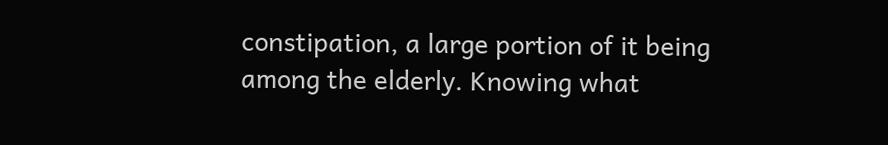constipation, a large portion of it being among the elderly. Knowing what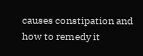causes constipation and how to remedy it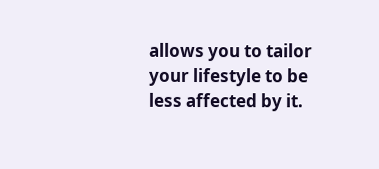allows you to tailor your lifestyle to be less affected by it.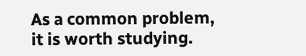As a common problem, it is worth studying.